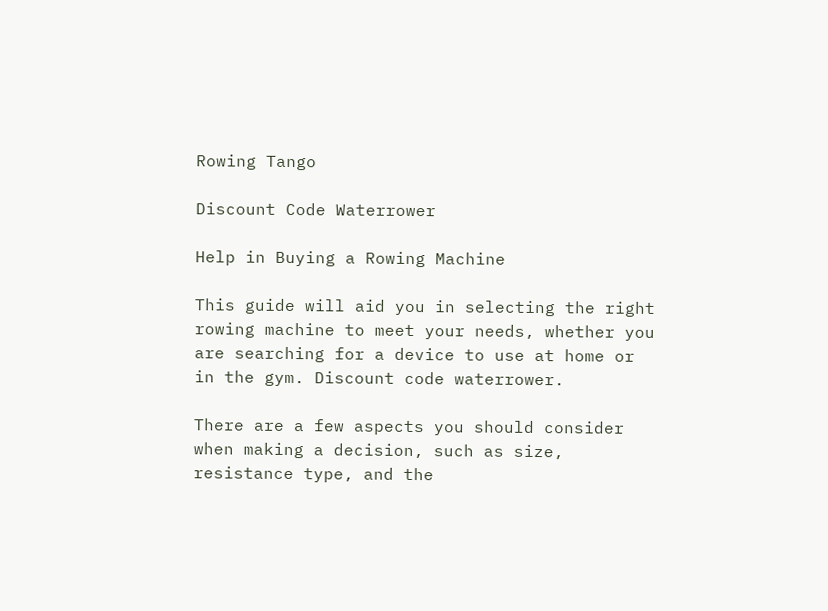Rowing Tango

Discount Code Waterrower

Help in Buying a Rowing Machine

This guide will aid you in selecting the right rowing machine to meet your needs, whether you are searching for a device to use at home or in the gym. Discount code waterrower.

There are a few aspects you should consider when making a decision, such as size, resistance type, and the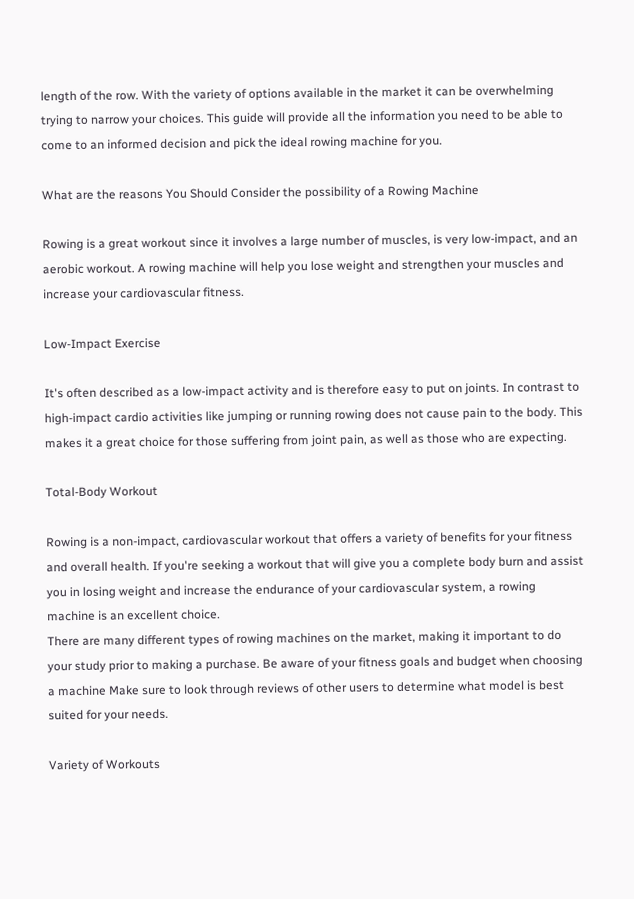length of the row. With the variety of options available in the market it can be overwhelming trying to narrow your choices. This guide will provide all the information you need to be able to come to an informed decision and pick the ideal rowing machine for you.

What are the reasons You Should Consider the possibility of a Rowing Machine

Rowing is a great workout since it involves a large number of muscles, is very low-impact, and an aerobic workout. A rowing machine will help you lose weight and strengthen your muscles and increase your cardiovascular fitness.

Low-Impact Exercise

It's often described as a low-impact activity and is therefore easy to put on joints. In contrast to high-impact cardio activities like jumping or running rowing does not cause pain to the body. This makes it a great choice for those suffering from joint pain, as well as those who are expecting.

Total-Body Workout

Rowing is a non-impact, cardiovascular workout that offers a variety of benefits for your fitness and overall health. If you're seeking a workout that will give you a complete body burn and assist you in losing weight and increase the endurance of your cardiovascular system, a rowing machine is an excellent choice.
There are many different types of rowing machines on the market, making it important to do your study prior to making a purchase. Be aware of your fitness goals and budget when choosing a machine Make sure to look through reviews of other users to determine what model is best suited for your needs.

Variety of Workouts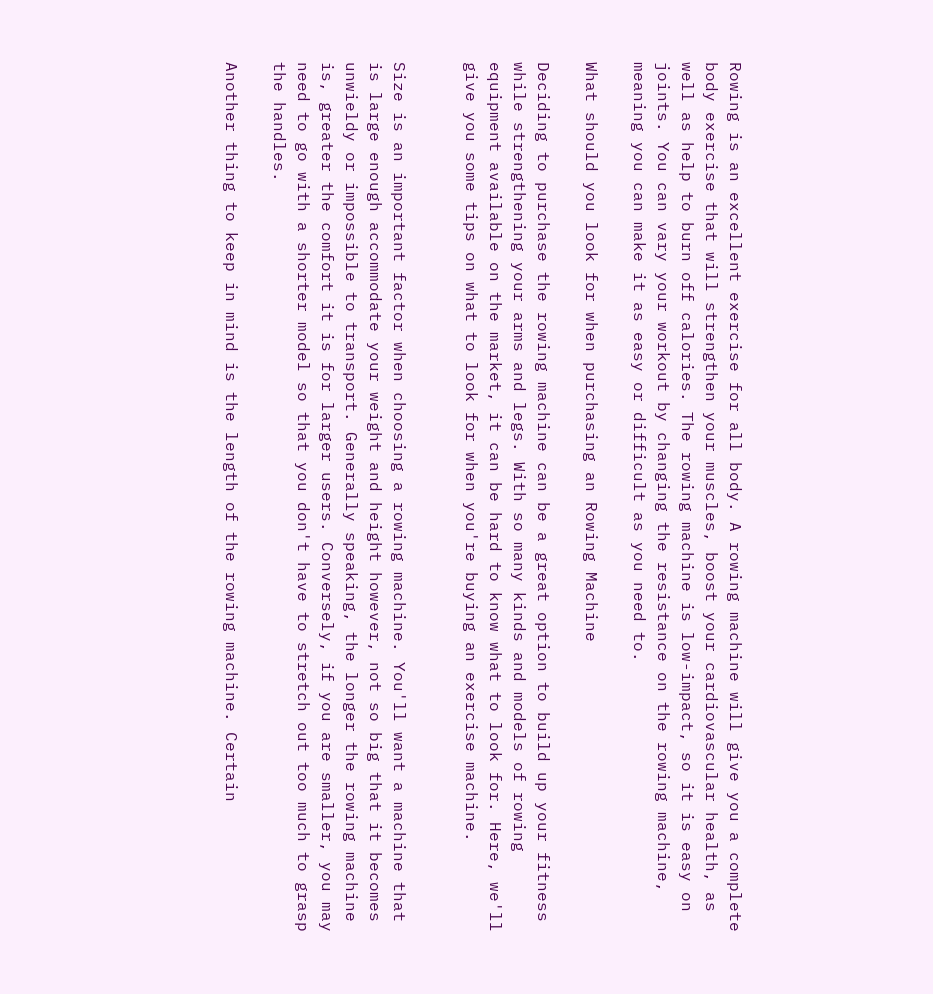Rowing is an excellent exercise for all body. A rowing machine will give you a complete body exercise that will strengthen your muscles, boost your cardiovascular health, as well as help to burn off calories. The rowing machine is low-impact, so it is easy on joints. You can vary your workout by changing the resistance on the rowing machine, meaning you can make it as easy or difficult as you need to.

What should you look for when purchasing an Rowing Machine

Deciding to purchase the rowing machine can be a great option to build up your fitness while strengthening your arms and legs. With so many kinds and models of rowing equipment available on the market, it can be hard to know what to look for. Here, we'll give you some tips on what to look for when you're buying an exercise machine.


Size is an important factor when choosing a rowing machine. You'll want a machine that is large enough accommodate your weight and height however, not so big that it becomes unwieldy or impossible to transport. Generally speaking, the longer the rowing machine is, greater the comfort it is for larger users. Conversely, if you are smaller, you may need to go with a shorter model so that you don't have to stretch out too much to grasp the handles.

Another thing to keep in mind is the length of the rowing machine. Certain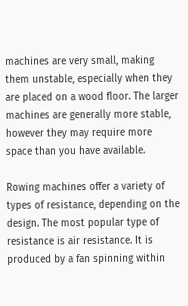machines are very small, making them unstable, especially when they are placed on a wood floor. The larger machines are generally more stable, however they may require more space than you have available.

Rowing machines offer a variety of types of resistance, depending on the design. The most popular type of resistance is air resistance. It is produced by a fan spinning within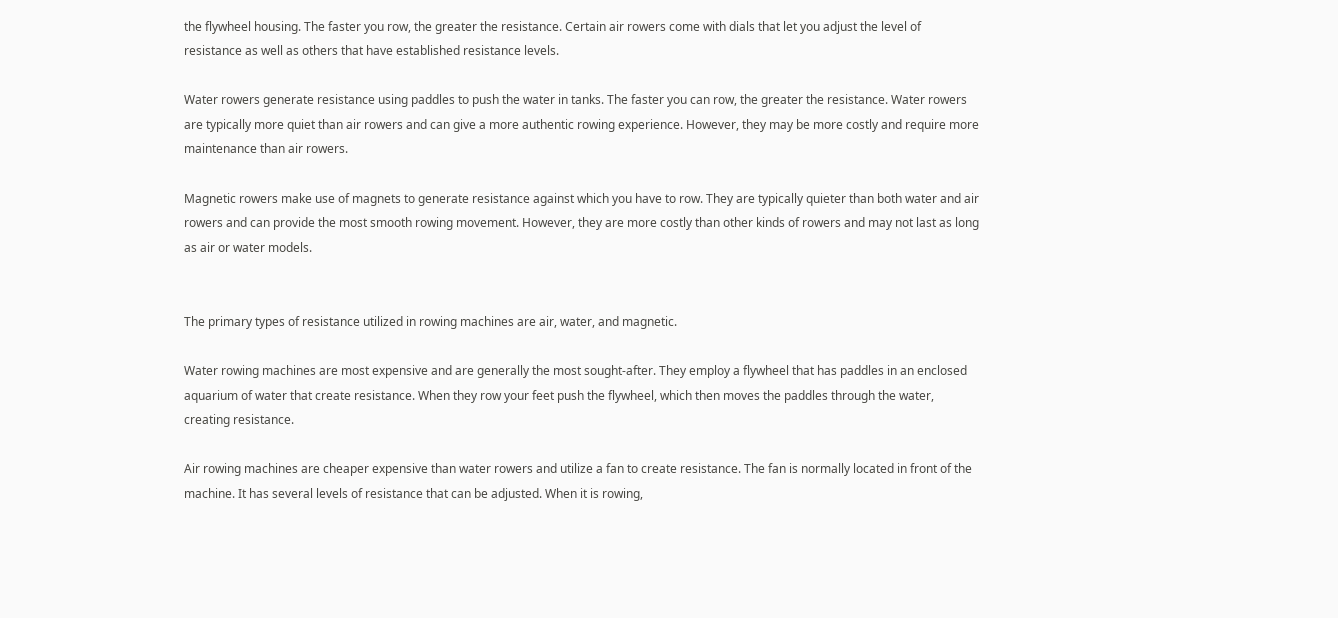the flywheel housing. The faster you row, the greater the resistance. Certain air rowers come with dials that let you adjust the level of resistance as well as others that have established resistance levels.

Water rowers generate resistance using paddles to push the water in tanks. The faster you can row, the greater the resistance. Water rowers are typically more quiet than air rowers and can give a more authentic rowing experience. However, they may be more costly and require more maintenance than air rowers.

Magnetic rowers make use of magnets to generate resistance against which you have to row. They are typically quieter than both water and air rowers and can provide the most smooth rowing movement. However, they are more costly than other kinds of rowers and may not last as long as air or water models.


The primary types of resistance utilized in rowing machines are air, water, and magnetic.

Water rowing machines are most expensive and are generally the most sought-after. They employ a flywheel that has paddles in an enclosed aquarium of water that create resistance. When they row your feet push the flywheel, which then moves the paddles through the water, creating resistance.

Air rowing machines are cheaper expensive than water rowers and utilize a fan to create resistance. The fan is normally located in front of the machine. It has several levels of resistance that can be adjusted. When it is rowing,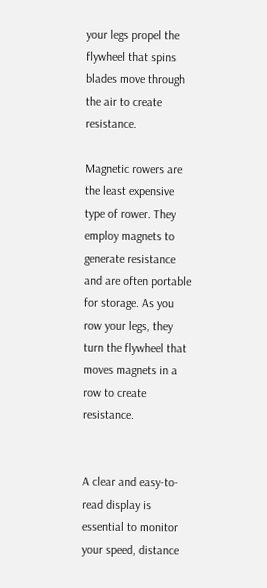your legs propel the flywheel that spins blades move through the air to create resistance.

Magnetic rowers are the least expensive type of rower. They employ magnets to generate resistance and are often portable for storage. As you row your legs, they turn the flywheel that moves magnets in a row to create resistance.


A clear and easy-to-read display is essential to monitor your speed, distance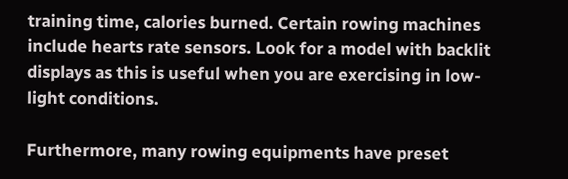training time, calories burned. Certain rowing machines include hearts rate sensors. Look for a model with backlit displays as this is useful when you are exercising in low-light conditions.

Furthermore, many rowing equipments have preset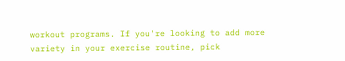workout programs. If you're looking to add more variety in your exercise routine, pick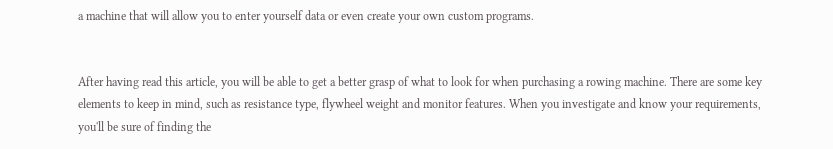a machine that will allow you to enter yourself data or even create your own custom programs.


After having read this article, you will be able to get a better grasp of what to look for when purchasing a rowing machine. There are some key elements to keep in mind, such as resistance type, flywheel weight and monitor features. When you investigate and know your requirements, you'll be sure of finding the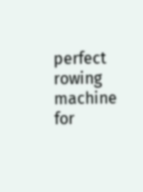perfect rowing machine for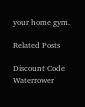your home gym.

Related Posts

Discount Code Waterrower